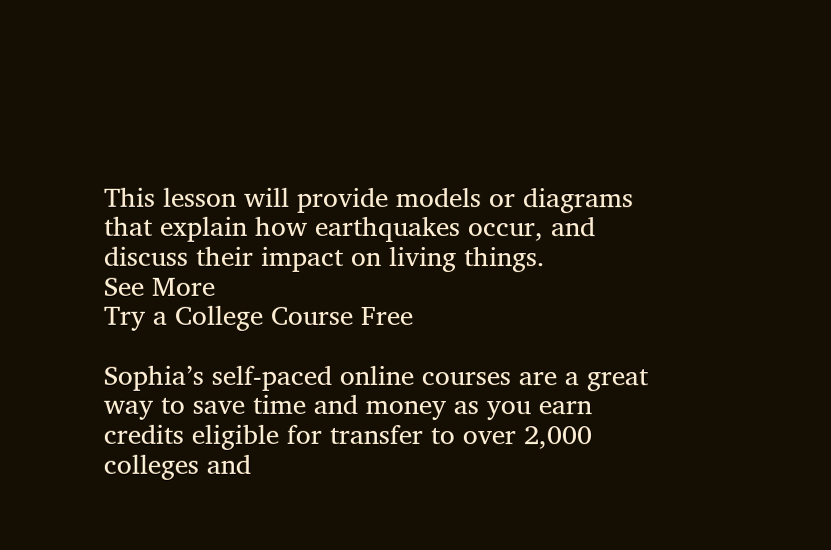This lesson will provide models or diagrams that explain how earthquakes occur, and discuss their impact on living things.
See More
Try a College Course Free

Sophia’s self-paced online courses are a great way to save time and money as you earn credits eligible for transfer to over 2,000 colleges and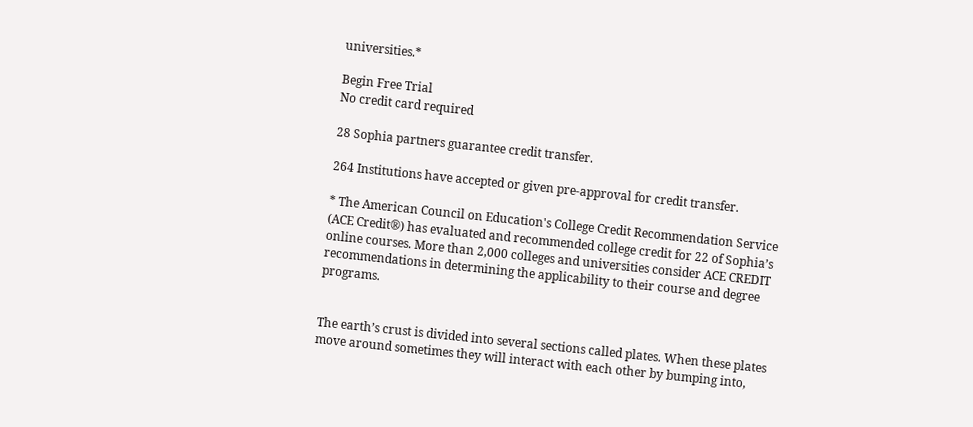universities.*

Begin Free Trial
No credit card required

28 Sophia partners guarantee credit transfer.

264 Institutions have accepted or given pre-approval for credit transfer.

* The American Council on Education's College Credit Recommendation Service (ACE Credit®) has evaluated and recommended college credit for 22 of Sophia’s online courses. More than 2,000 colleges and universities consider ACE CREDIT recommendations in determining the applicability to their course and degree programs.


The earth’s crust is divided into several sections called plates. When these plates move around sometimes they will interact with each other by bumping into,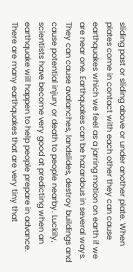sliding past or sliding above or under another plate. When plates come in contact with each other they can cause earthquakes which we feel as a jarring motion on earth if we are near one. Earthquakes can be hazardous in several ways. They can cause avalanches, landslides, destroy buildings and cause potential injury or death to people nearby. Luckily, scientists have become very good at predicting when an earthquake will happen to help people prepare in advance. There are many earthquakes that are very tiny that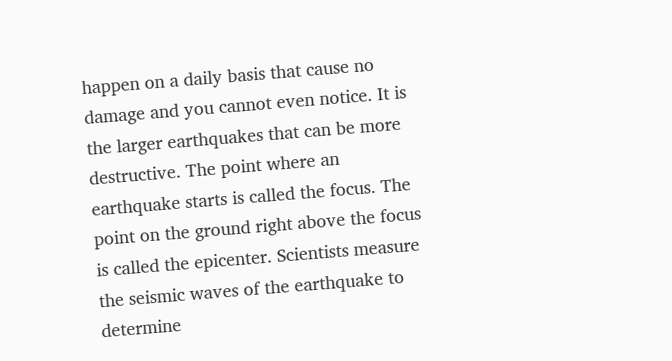happen on a daily basis that cause no damage and you cannot even notice. It is the larger earthquakes that can be more destructive. The point where an earthquake starts is called the focus. The point on the ground right above the focus is called the epicenter. Scientists measure the seismic waves of the earthquake to determine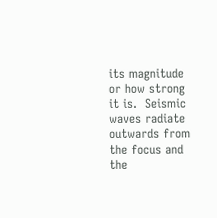its magnitude or how strong it is.  Seismic waves radiate outwards from the focus and the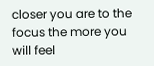closer you are to the focus the more you will feel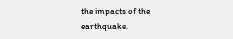the impacts of the earthquake.